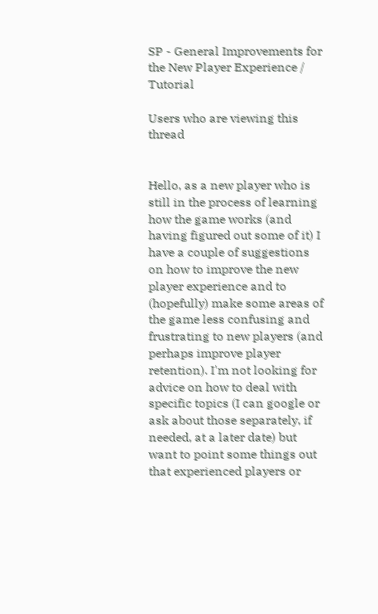SP - General Improvements for the New Player Experience / Tutorial

Users who are viewing this thread


Hello, as a new player who is still in the process of learning how the game works (and having figured out some of it) I have a couple of suggestions on how to improve the new player experience and to (hopefully) make some areas of the game less confusing and frustrating to new players (and perhaps improve player retention). I'm not looking for advice on how to deal with specific topics (I can google or ask about those separately, if needed, at a later date) but want to point some things out that experienced players or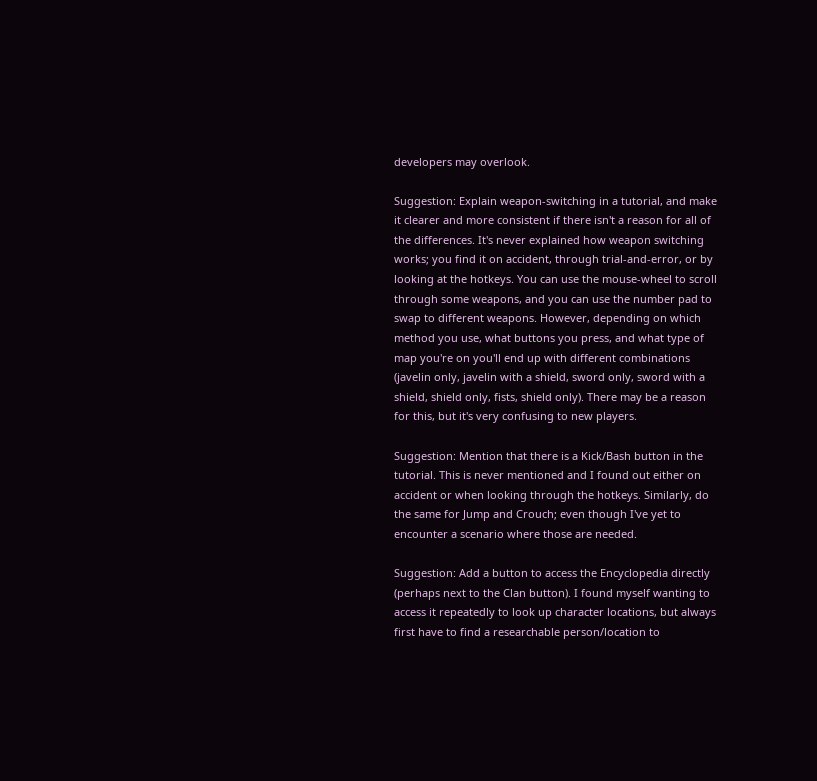developers may overlook.

Suggestion: Explain weapon-switching in a tutorial, and make it clearer and more consistent if there isn't a reason for all of the differences. It's never explained how weapon switching works; you find it on accident, through trial-and-error, or by looking at the hotkeys. You can use the mouse-wheel to scroll through some weapons, and you can use the number pad to swap to different weapons. However, depending on which method you use, what buttons you press, and what type of map you're on you'll end up with different combinations (javelin only, javelin with a shield, sword only, sword with a shield, shield only, fists, shield only). There may be a reason for this, but it's very confusing to new players.

Suggestion: Mention that there is a Kick/Bash button in the tutorial. This is never mentioned and I found out either on accident or when looking through the hotkeys. Similarly, do the same for Jump and Crouch; even though I've yet to encounter a scenario where those are needed.

Suggestion: Add a button to access the Encyclopedia directly (perhaps next to the Clan button). I found myself wanting to access it repeatedly to look up character locations, but always first have to find a researchable person/location to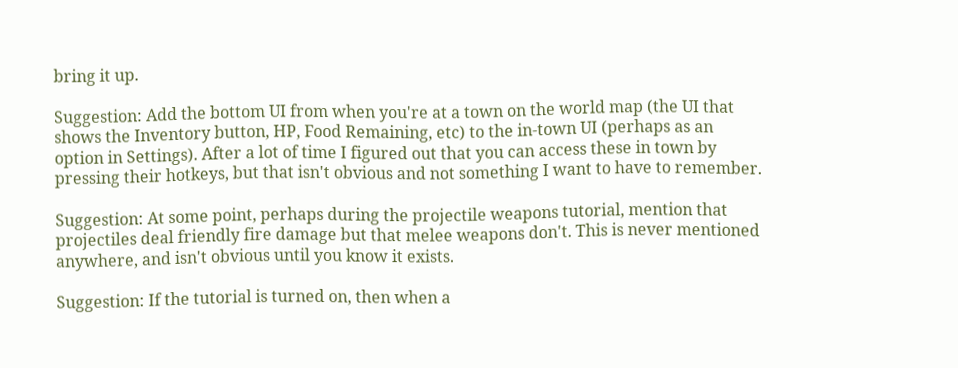bring it up.

Suggestion: Add the bottom UI from when you're at a town on the world map (the UI that shows the Inventory button, HP, Food Remaining, etc) to the in-town UI (perhaps as an option in Settings). After a lot of time I figured out that you can access these in town by pressing their hotkeys, but that isn't obvious and not something I want to have to remember.

Suggestion: At some point, perhaps during the projectile weapons tutorial, mention that projectiles deal friendly fire damage but that melee weapons don't. This is never mentioned anywhere, and isn't obvious until you know it exists.

Suggestion: If the tutorial is turned on, then when a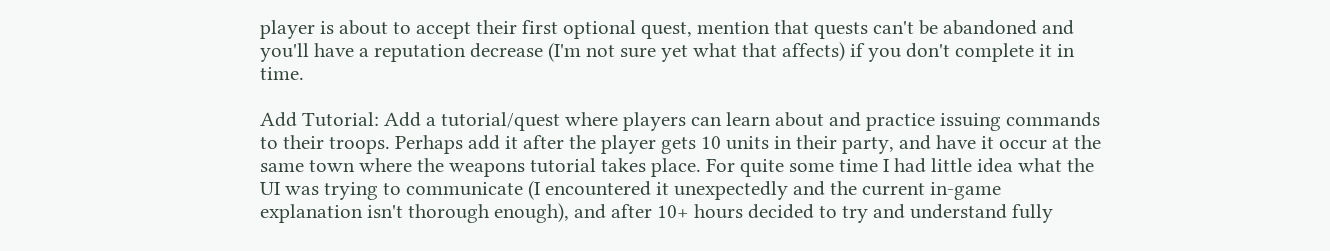player is about to accept their first optional quest, mention that quests can't be abandoned and you'll have a reputation decrease (I'm not sure yet what that affects) if you don't complete it in time.

Add Tutorial: Add a tutorial/quest where players can learn about and practice issuing commands to their troops. Perhaps add it after the player gets 10 units in their party, and have it occur at the same town where the weapons tutorial takes place. For quite some time I had little idea what the UI was trying to communicate (I encountered it unexpectedly and the current in-game explanation isn't thorough enough), and after 10+ hours decided to try and understand fully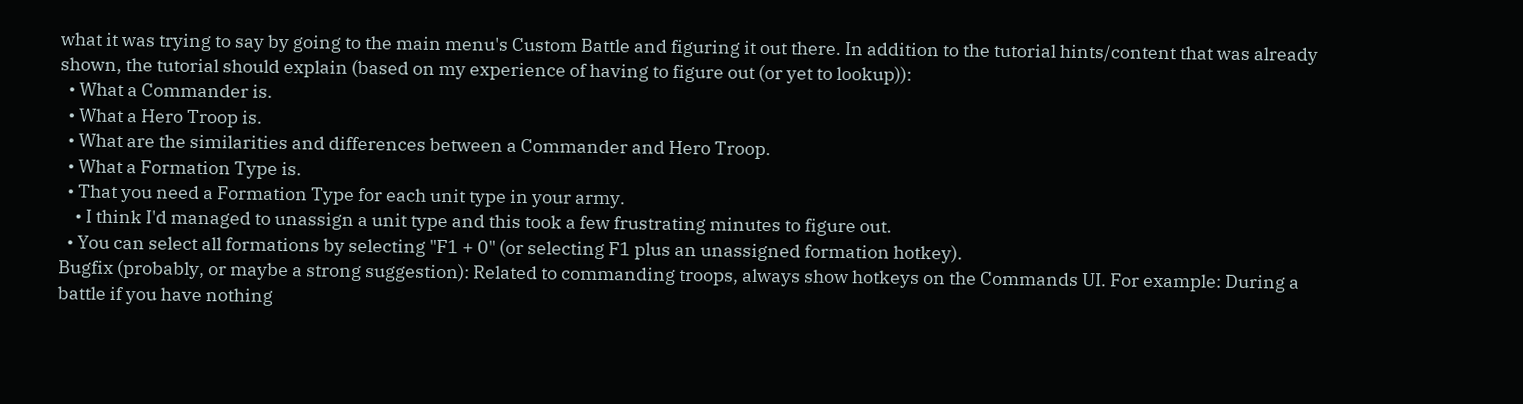what it was trying to say by going to the main menu's Custom Battle and figuring it out there. In addition to the tutorial hints/content that was already shown, the tutorial should explain (based on my experience of having to figure out (or yet to lookup)):
  • What a Commander is.
  • What a Hero Troop is.
  • What are the similarities and differences between a Commander and Hero Troop.
  • What a Formation Type is.
  • That you need a Formation Type for each unit type in your army.
    • I think I'd managed to unassign a unit type and this took a few frustrating minutes to figure out.
  • You can select all formations by selecting "F1 + 0" (or selecting F1 plus an unassigned formation hotkey).
Bugfix (probably, or maybe a strong suggestion): Related to commanding troops, always show hotkeys on the Commands UI. For example: During a battle if you have nothing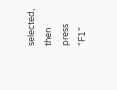selected, then press "F1"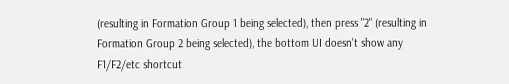(resulting in Formation Group 1 being selected), then press "2" (resulting in Formation Group 2 being selected), the bottom UI doesn't show any F1/F2/etc shortcut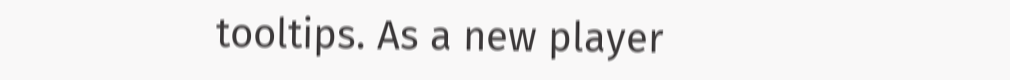tooltips. As a new player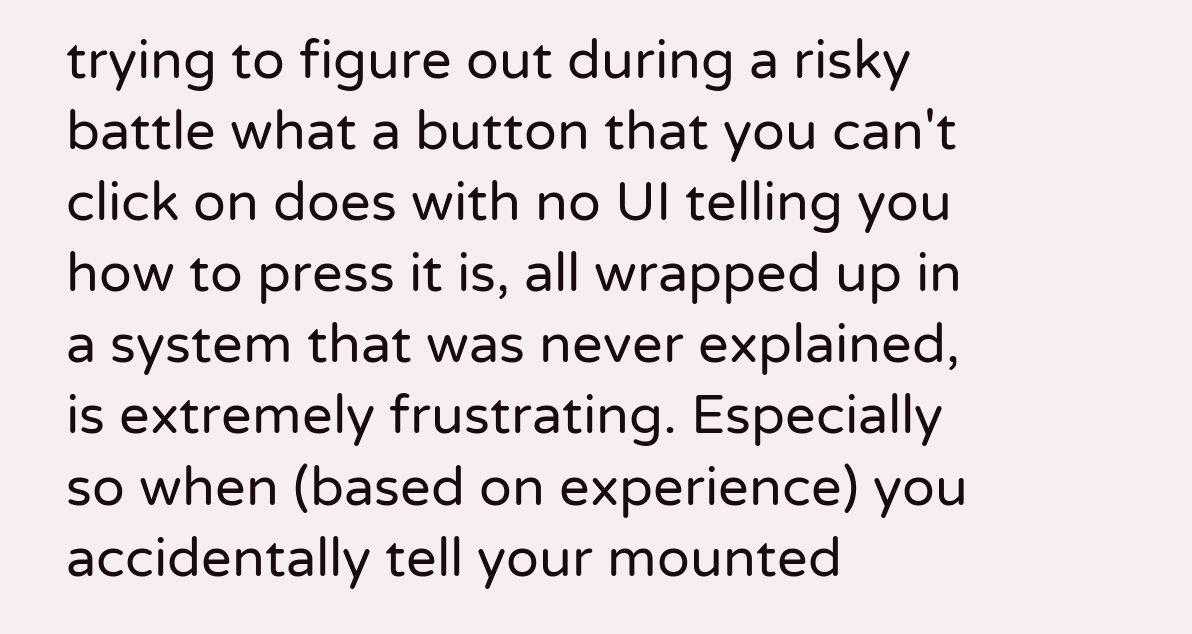trying to figure out during a risky battle what a button that you can't click on does with no UI telling you how to press it is, all wrapped up in a system that was never explained, is extremely frustrating. Especially so when (based on experience) you accidentally tell your mounted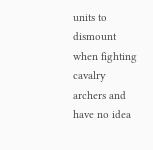units to dismount when fighting cavalry archers and have no idea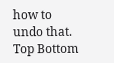how to undo that.
Top Bottom